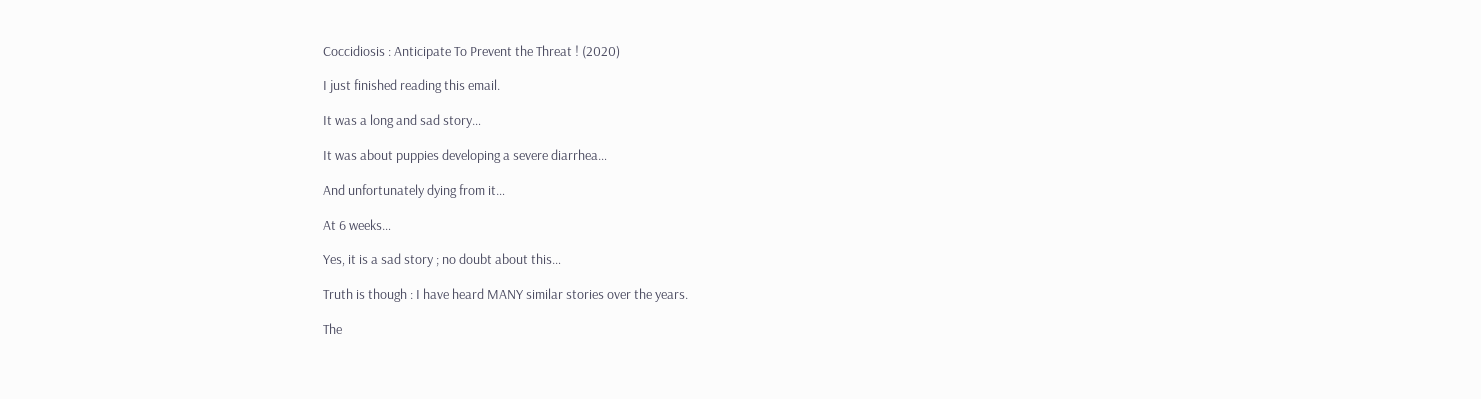Coccidiosis : Anticipate To Prevent the Threat ! (2020)

I just finished reading this email.

It was a long and sad story…

It was about puppies developing a severe diarrhea…

And unfortunately dying from it…

At 6 weeks…

Yes, it is a sad story ; no doubt about this…

Truth is though : I have heard MANY similar stories over the years.

The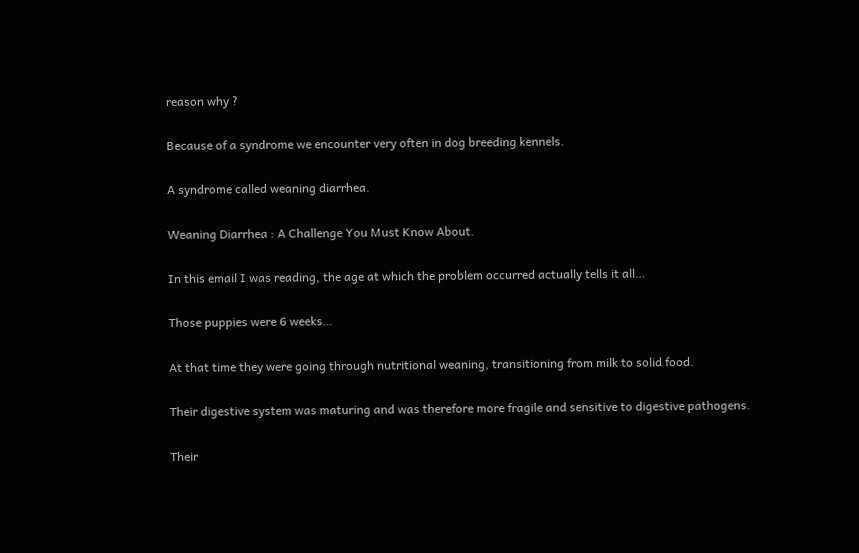reason why ?

Because of a syndrome we encounter very often in dog breeding kennels.

A syndrome called weaning diarrhea.

Weaning Diarrhea : A Challenge You Must Know About.

In this email I was reading, the age at which the problem occurred actually tells it all…

Those puppies were 6 weeks…

At that time they were going through nutritional weaning, transitioning from milk to solid food.

Their digestive system was maturing and was therefore more fragile and sensitive to digestive pathogens.

Their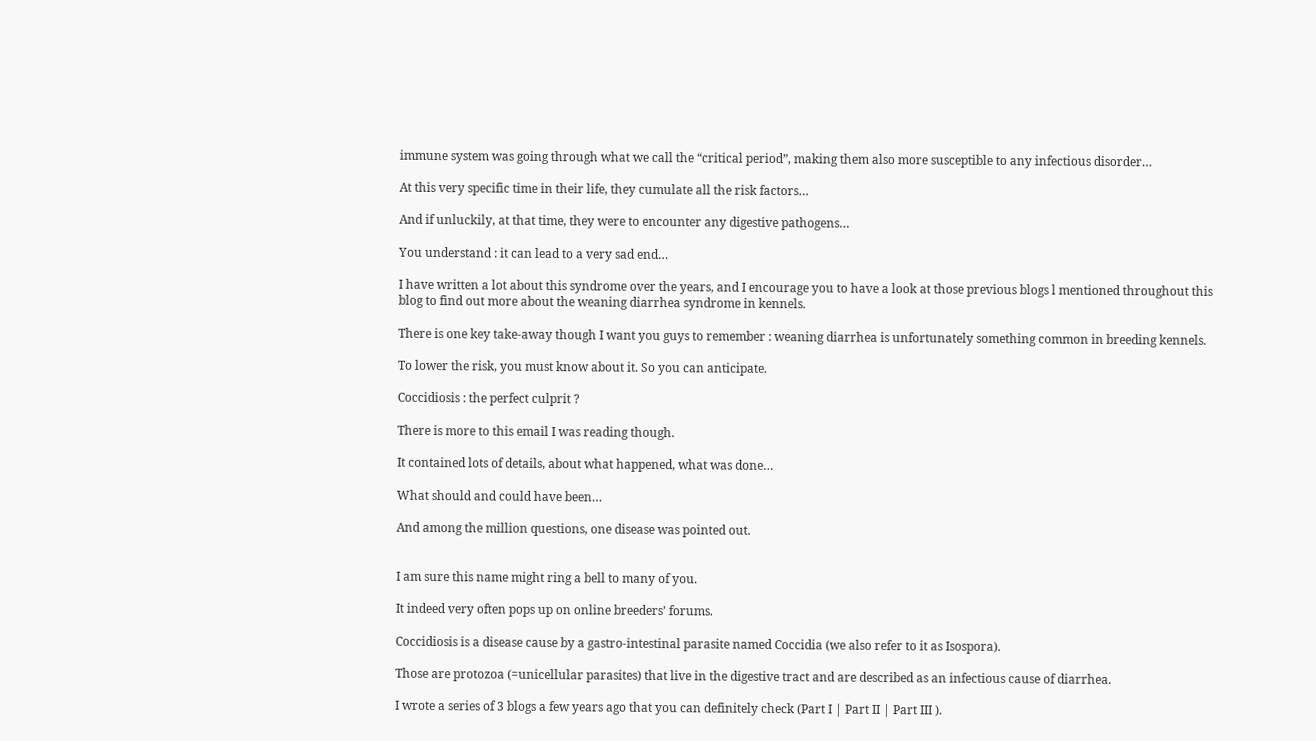immune system was going through what we call the “critical period”, making them also more susceptible to any infectious disorder…

At this very specific time in their life, they cumulate all the risk factors…

And if unluckily, at that time, they were to encounter any digestive pathogens…

You understand : it can lead to a very sad end…

I have written a lot about this syndrome over the years, and I encourage you to have a look at those previous blogs l mentioned throughout this blog to find out more about the weaning diarrhea syndrome in kennels.

There is one key take-away though I want you guys to remember : weaning diarrhea is unfortunately something common in breeding kennels.

To lower the risk, you must know about it. So you can anticipate.

Coccidiosis : the perfect culprit ?

There is more to this email I was reading though.

It contained lots of details, about what happened, what was done…

What should and could have been…

And among the million questions, one disease was pointed out.


I am sure this name might ring a bell to many of you.

It indeed very often pops up on online breeders’ forums.

Coccidiosis is a disease cause by a gastro-intestinal parasite named Coccidia (we also refer to it as Isospora).

Those are protozoa (=unicellular parasites) that live in the digestive tract and are described as an infectious cause of diarrhea.

I wrote a series of 3 blogs a few years ago that you can definitely check (Part I | Part II | Part III ).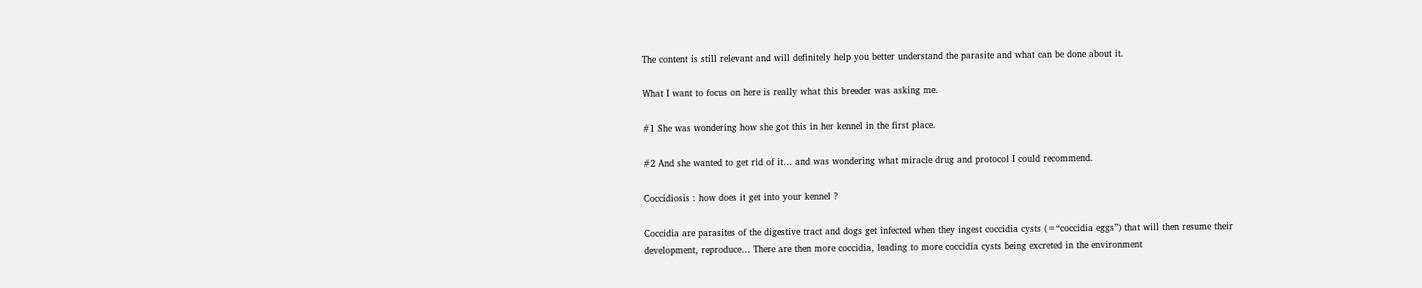The content is still relevant and will definitely help you better understand the parasite and what can be done about it.

What I want to focus on here is really what this breeder was asking me.

#1 She was wondering how she got this in her kennel in the first place.

#2 And she wanted to get rid of it… and was wondering what miracle drug and protocol I could recommend.

Coccidiosis : how does it get into your kennel ?

Coccidia are parasites of the digestive tract and dogs get infected when they ingest coccidia cysts (=“coccidia eggs”) that will then resume their development, reproduce… There are then more coccidia, leading to more coccidia cysts being excreted in the environment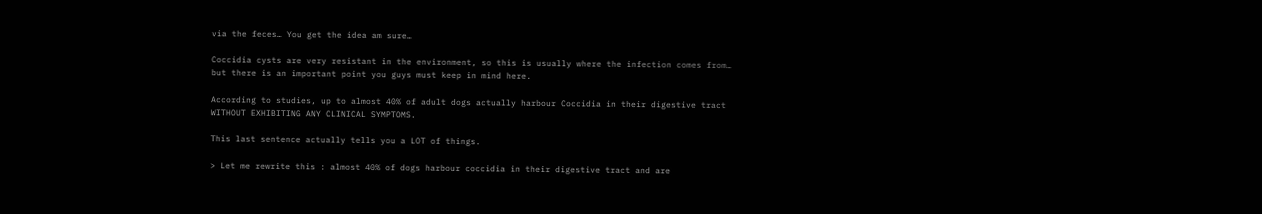via the feces… You get the idea am sure…

Coccidia cysts are very resistant in the environment, so this is usually where the infection comes from… but there is an important point you guys must keep in mind here.

According to studies, up to almost 40% of adult dogs actually harbour Coccidia in their digestive tract WITHOUT EXHIBITING ANY CLINICAL SYMPTOMS.

This last sentence actually tells you a LOT of things.

> Let me rewrite this : almost 40% of dogs harbour coccidia in their digestive tract and are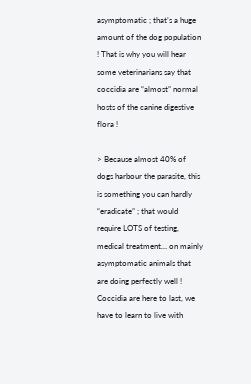asymptomatic ; that’s a huge amount of the dog population ! That is why you will hear some veterinarians say that coccidia are “almost” normal hosts of the canine digestive flora !

> Because almost 40% of dogs harbour the parasite, this is something you can hardly “eradicate” ; that would require LOTS of testing, medical treatment… on mainly asymptomatic animals that are doing perfectly well ! Coccidia are here to last, we have to learn to live with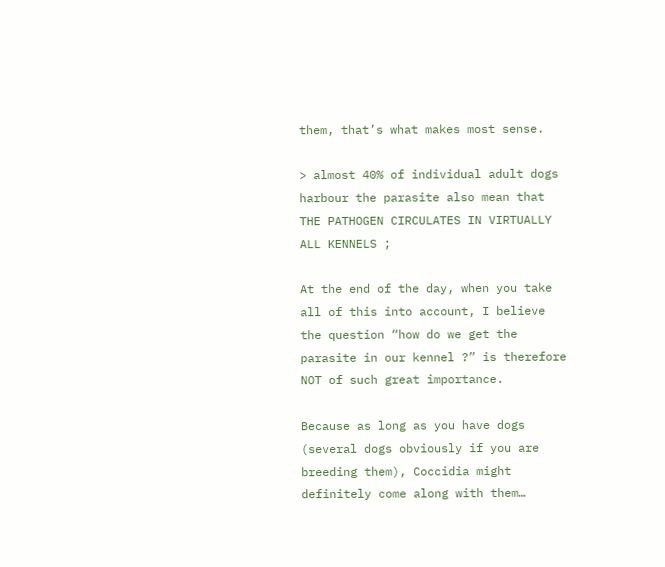them, that’s what makes most sense.

> almost 40% of individual adult dogs harbour the parasite also mean that THE PATHOGEN CIRCULATES IN VIRTUALLY ALL KENNELS ;

At the end of the day, when you take all of this into account, I believe the question “how do we get the parasite in our kennel ?” is therefore NOT of such great importance.

Because as long as you have dogs (several dogs obviously if you are breeding them), Coccidia might definitely come along with them…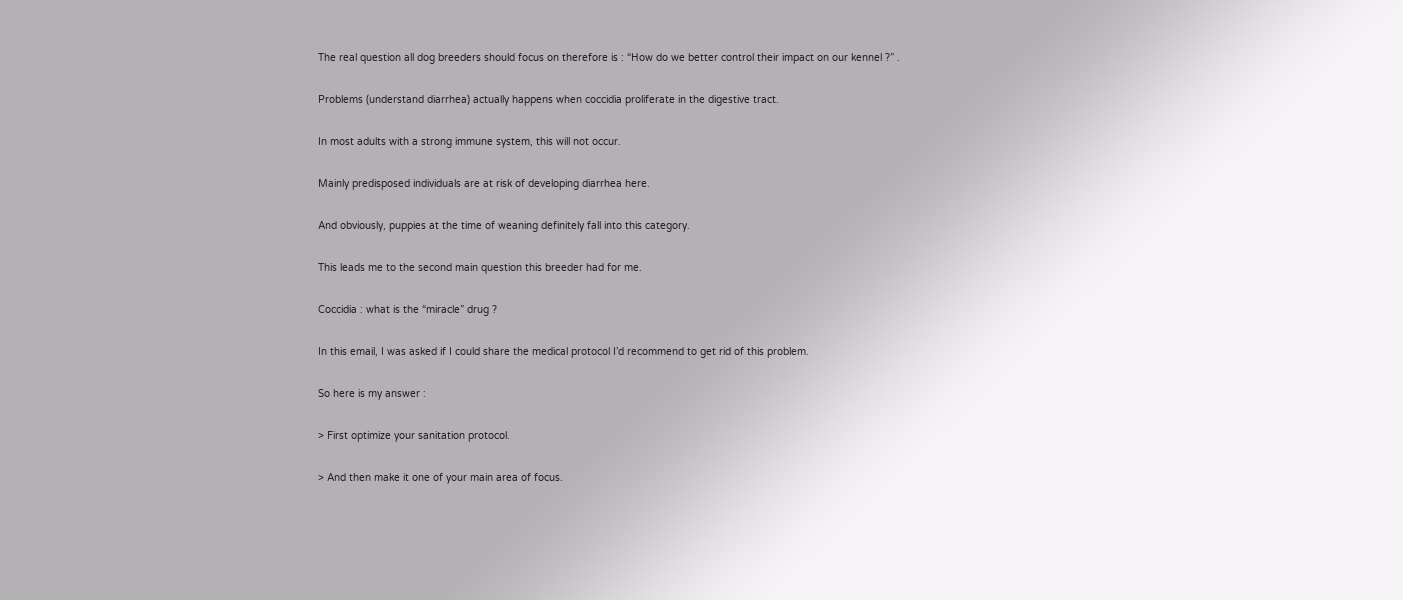The real question all dog breeders should focus on therefore is : “How do we better control their impact on our kennel ?” .

Problems (understand diarrhea) actually happens when coccidia proliferate in the digestive tract.

In most adults with a strong immune system, this will not occur.

Mainly predisposed individuals are at risk of developing diarrhea here.

And obviously, puppies at the time of weaning definitely fall into this category.

This leads me to the second main question this breeder had for me.

Coccidia : what is the “miracle” drug ?

In this email, I was asked if I could share the medical protocol I’d recommend to get rid of this problem.

So here is my answer :

> First optimize your sanitation protocol.

> And then make it one of your main area of focus.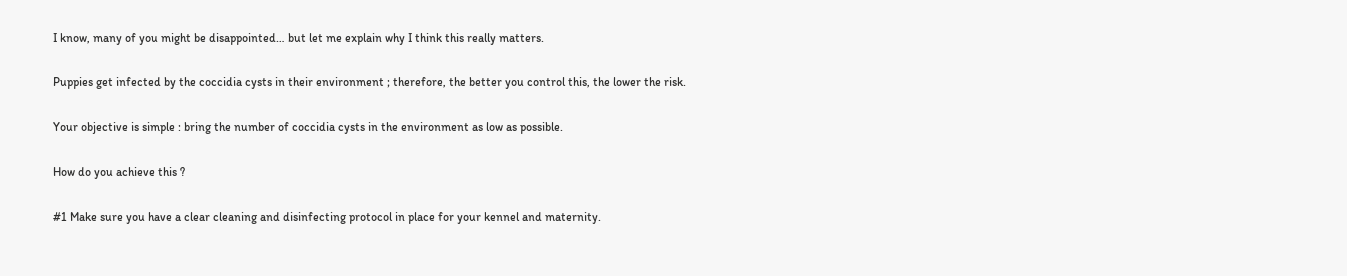I know, many of you might be disappointed… but let me explain why I think this really matters.

Puppies get infected by the coccidia cysts in their environment ; therefore, the better you control this, the lower the risk.

Your objective is simple : bring the number of coccidia cysts in the environment as low as possible.

How do you achieve this ?

#1 Make sure you have a clear cleaning and disinfecting protocol in place for your kennel and maternity.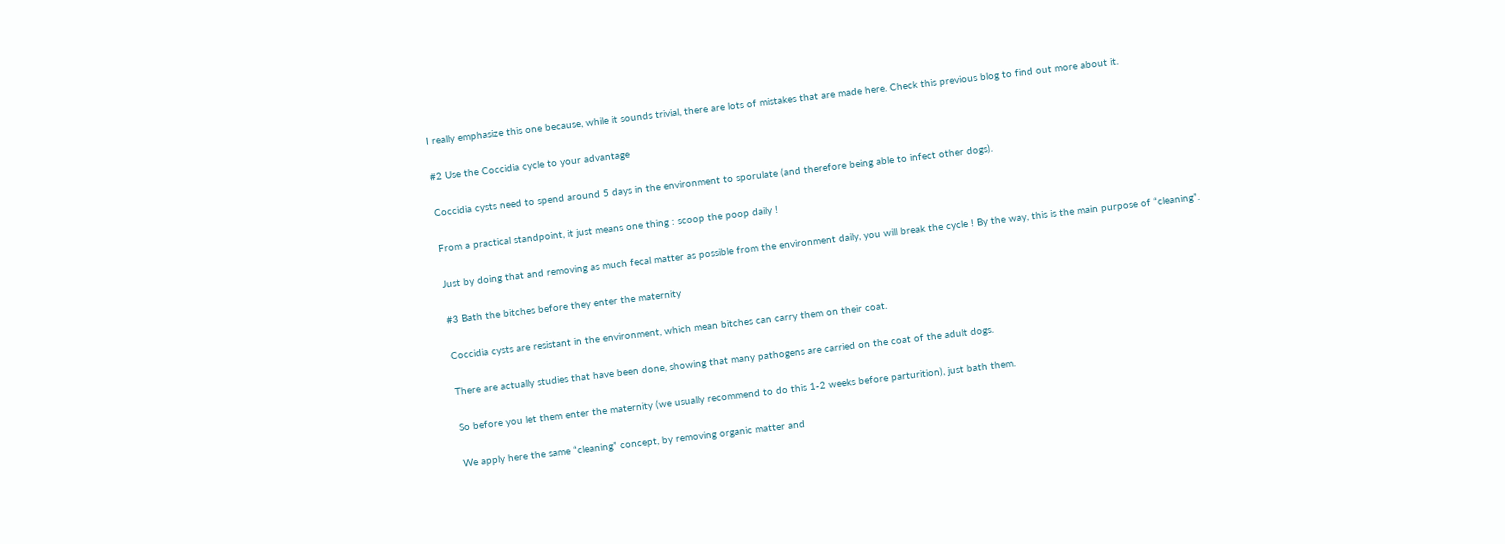I really emphasize this one because, while it sounds trivial, there are lots of mistakes that are made here. Check this previous blog to find out more about it.

#2 Use the Coccidia cycle to your advantage

Coccidia cysts need to spend around 5 days in the environment to sporulate (and therefore being able to infect other dogs).

From a practical standpoint, it just means one thing : scoop the poop daily !

Just by doing that and removing as much fecal matter as possible from the environment daily, you will break the cycle ! By the way, this is the main purpose of “cleaning”.

#3 Bath the bitches before they enter the maternity

Coccidia cysts are resistant in the environment, which mean bitches can carry them on their coat.

There are actually studies that have been done, showing that many pathogens are carried on the coat of the adult dogs.

So before you let them enter the maternity (we usually recommend to do this 1-2 weeks before parturition), just bath them.

We apply here the same “cleaning” concept, by removing organic matter and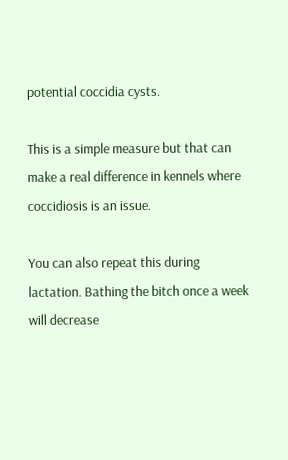potential coccidia cysts.

This is a simple measure but that can make a real difference in kennels where coccidiosis is an issue.

You can also repeat this during lactation. Bathing the bitch once a week will decrease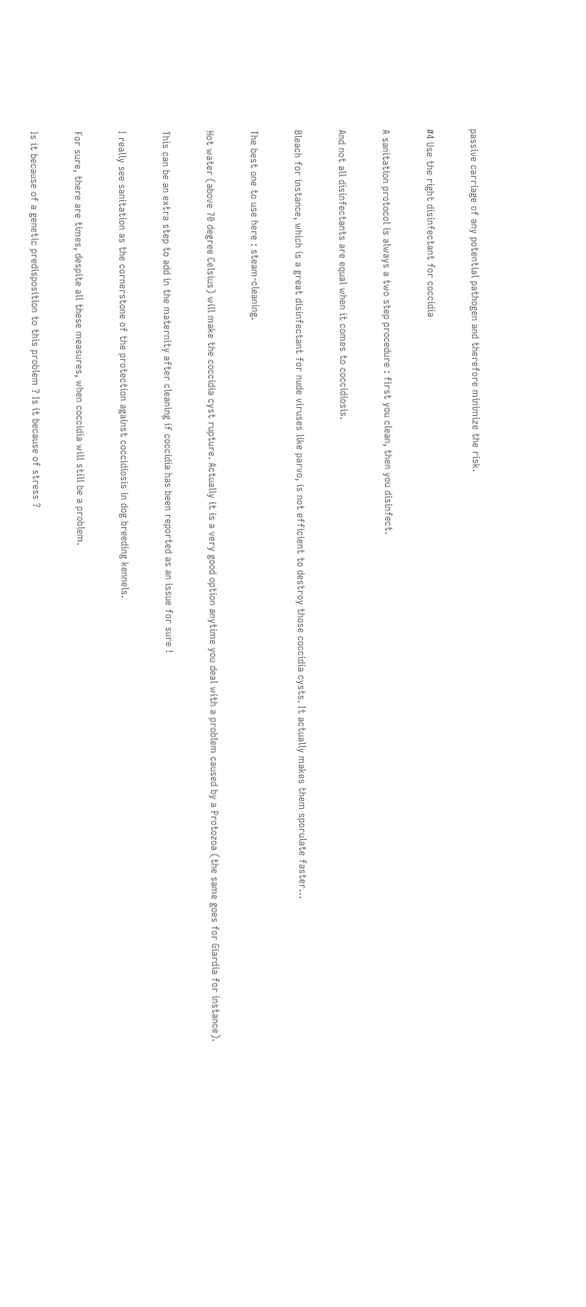passive carriage of any potential pathogen and therefore minimize the risk.

#4 Use the right disinfectant for coccidia

A sanitation protocol is always a two step procedure : first you clean, then you disinfect.

And not all disinfectants are equal when it comes to coccidiosis.

Bleach for instance, which is a great disinfectant for nude viruses like parvo, is not efficient to destroy those coccidia cysts. It actually makes them sporulate faster…

The best one to use here : steam-cleaning.

Hot water (above 70 degree Celsius) will make the coccidia cyst rupture. Actually it is a very good option anytime you deal with a problem caused by a Protozoa (the same goes for Giardia for instance).

This can be an extra step to add in the maternity after cleaning if coccidia has been reported as an issue for sure !

I really see sanitation as the cornerstone of the protection against coccidiosis in dog breeding kennels.

For sure, there are times, despite all these measures, when coccidia will still be a problem.

Is it because of a genetic predisposition to this problem ? Is it because of stress ?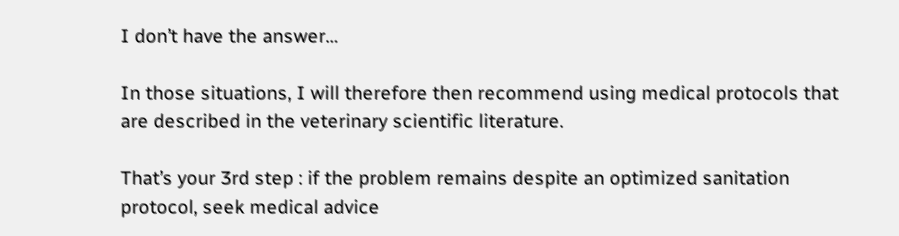I don’t have the answer…

In those situations, I will therefore then recommend using medical protocols that are described in the veterinary scientific literature.

That’s your 3rd step : if the problem remains despite an optimized sanitation protocol, seek medical advice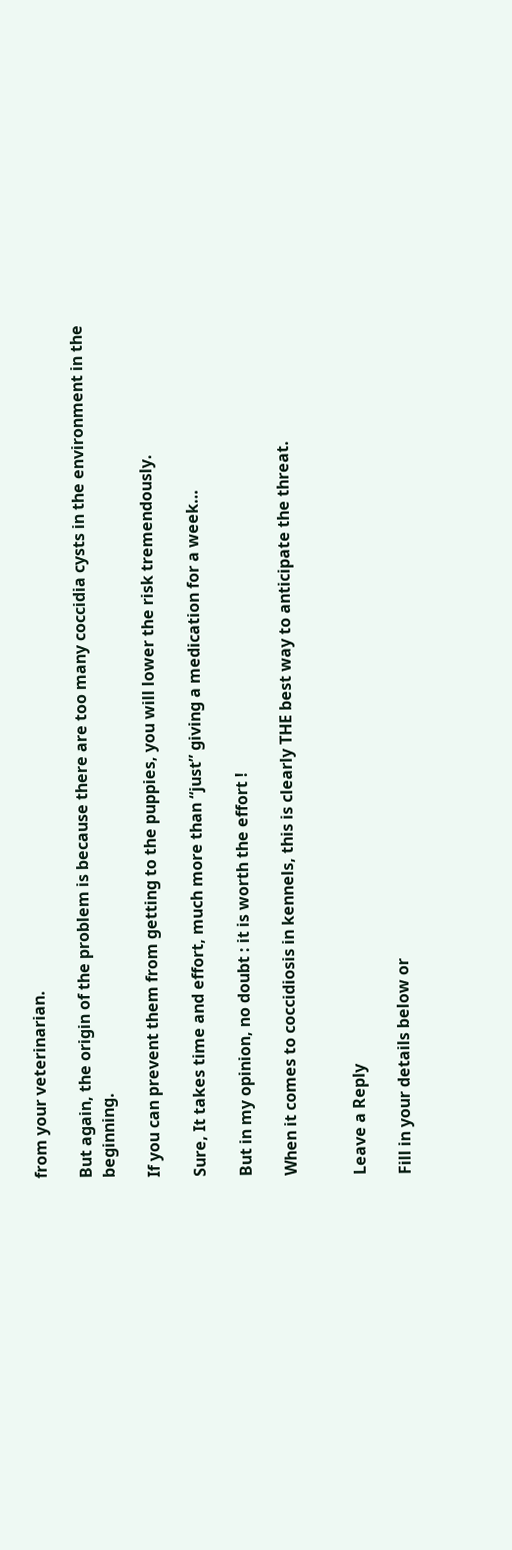from your veterinarian.

But again, the origin of the problem is because there are too many coccidia cysts in the environment in the beginning.

If you can prevent them from getting to the puppies, you will lower the risk tremendously.

Sure, It takes time and effort, much more than “just” giving a medication for a week…

But in my opinion, no doubt : it is worth the effort !

When it comes to coccidiosis in kennels, this is clearly THE best way to anticipate the threat.


Leave a Reply

Fill in your details below or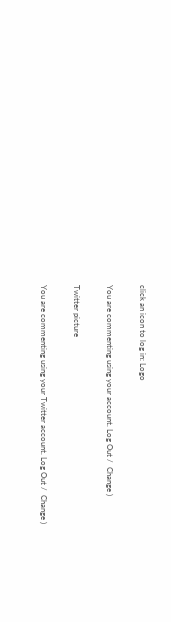click an icon to log in: Logo

You are commenting using your account. Log Out /  Change )

Twitter picture

You are commenting using your Twitter account. Log Out /  Change )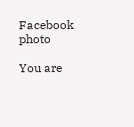Facebook photo

You are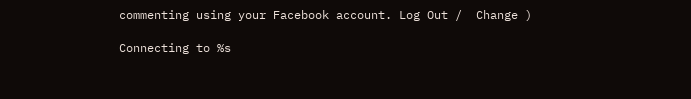commenting using your Facebook account. Log Out /  Change )

Connecting to %s